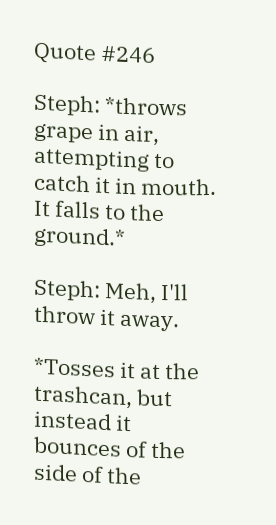Quote #246

Steph: *throws grape in air, attempting to catch it in mouth. It falls to the ground.*

Steph: Meh, I'll throw it away.

*Tosses it at the trashcan, but instead it bounces of the side of the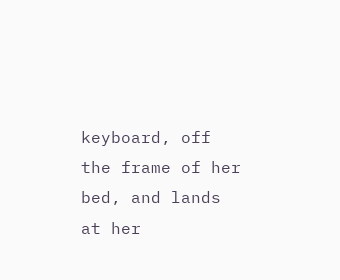keyboard, off the frame of her bed, and lands at her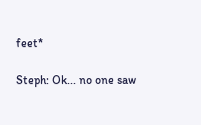feet*

Steph: Ok... no one saw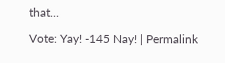that...

Vote: Yay! -145 Nay! | Permalink